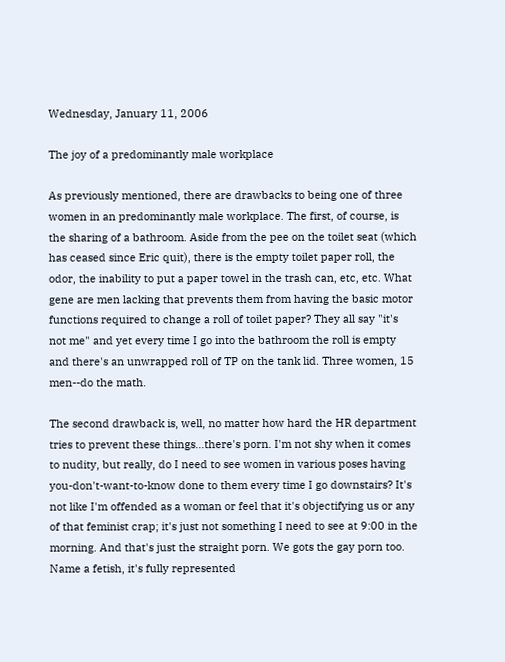Wednesday, January 11, 2006

The joy of a predominantly male workplace

As previously mentioned, there are drawbacks to being one of three women in an predominantly male workplace. The first, of course, is the sharing of a bathroom. Aside from the pee on the toilet seat (which has ceased since Eric quit), there is the empty toilet paper roll, the odor, the inability to put a paper towel in the trash can, etc, etc. What gene are men lacking that prevents them from having the basic motor functions required to change a roll of toilet paper? They all say "it's not me" and yet every time I go into the bathroom the roll is empty and there's an unwrapped roll of TP on the tank lid. Three women, 15 men--do the math.

The second drawback is, well, no matter how hard the HR department tries to prevent these things...there's porn. I'm not shy when it comes to nudity, but really, do I need to see women in various poses having you-don't-want-to-know done to them every time I go downstairs? It's not like I'm offended as a woman or feel that it's objectifying us or any of that feminist crap; it's just not something I need to see at 9:00 in the morning. And that's just the straight porn. We gots the gay porn too. Name a fetish, it's fully represented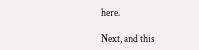here.

Next, and this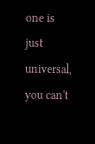one is just universal, you can't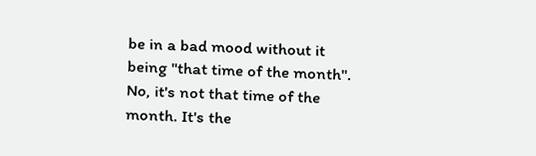be in a bad mood without it being "that time of the month". No, it's not that time of the month. It's the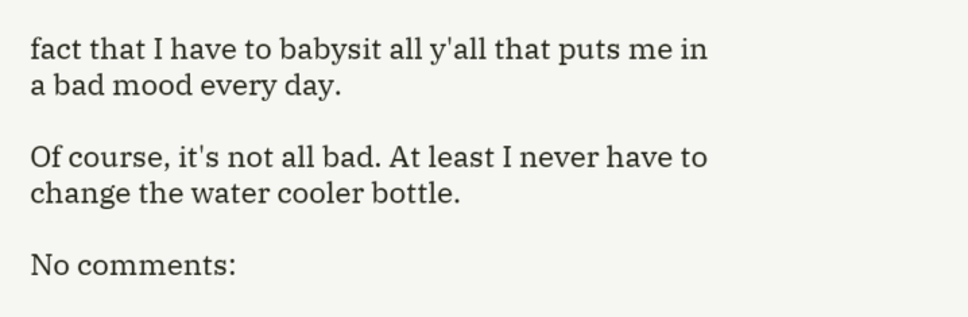fact that I have to babysit all y'all that puts me in a bad mood every day.

Of course, it's not all bad. At least I never have to change the water cooler bottle.

No comments: